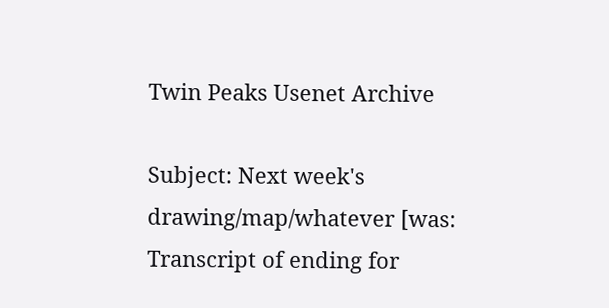Twin Peaks Usenet Archive

Subject: Next week's drawing/map/whatever [was: Transcript of ending for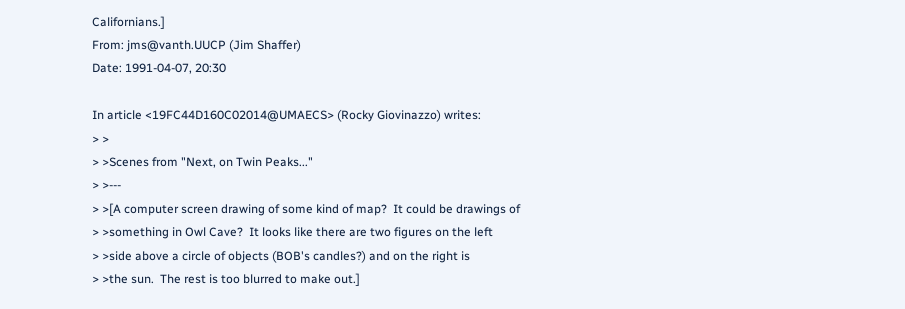Californians.]
From: jms@vanth.UUCP (Jim Shaffer)
Date: 1991-04-07, 20:30

In article <19FC44D160C02014@UMAECS> (Rocky Giovinazzo) writes:
> >
> >Scenes from "Next, on Twin Peaks..."
> >---
> >[A computer screen drawing of some kind of map?  It could be drawings of
> >something in Owl Cave?  It looks like there are two figures on the left
> >side above a circle of objects (BOB's candles?) and on the right is
> >the sun.  The rest is too blurred to make out.]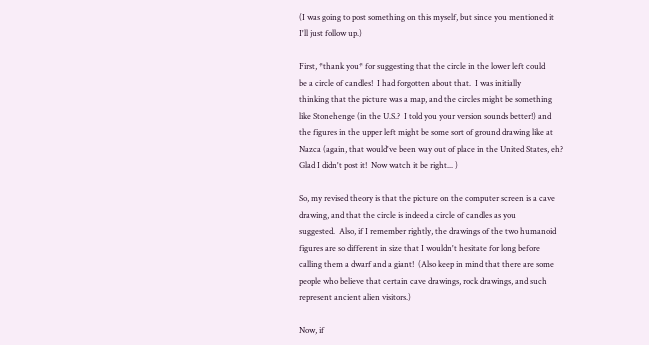(I was going to post something on this myself, but since you mentioned it
I'll just follow up.)

First, *thank you* for suggesting that the circle in the lower left could
be a circle of candles!  I had forgotten about that.  I was initially
thinking that the picture was a map, and the circles might be something
like Stonehenge (in the U.S.?  I told you your version sounds better!) and
the figures in the upper left might be some sort of ground drawing like at
Nazca (again, that would've been way out of place in the United States, eh?
Glad I didn't post it!  Now watch it be right... )

So, my revised theory is that the picture on the computer screen is a cave
drawing, and that the circle is indeed a circle of candles as you
suggested.  Also, if I remember rightly, the drawings of the two humanoid
figures are so different in size that I wouldn't hesitate for long before
calling them a dwarf and a giant!  (Also keep in mind that there are some
people who believe that certain cave drawings, rock drawings, and such
represent ancient alien visitors.)

Now, if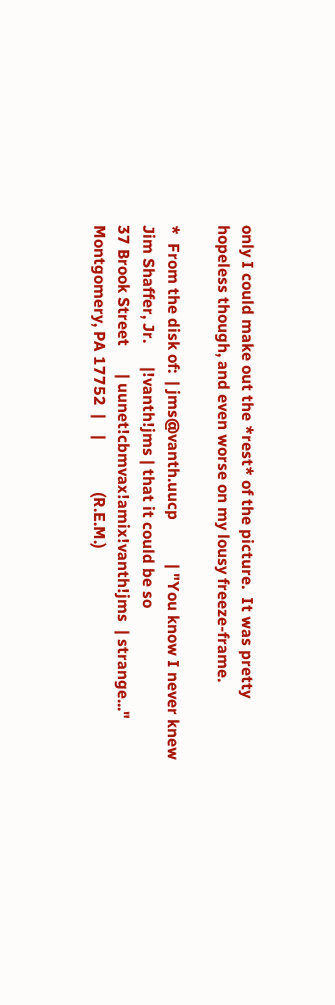only I could make out the *rest* of the picture.  It was pretty
hopeless though, and even worse on my lousy freeze-frame.

*  From the disk of:  | jms@vanth.uucp           | "You know I never knew
Jim Shaffer, Jr.      |!vanth!jms | that it could be so
37 Brook Street       | uunet!cbmvax!amix!vanth!jms  | strange..."
Montgomery, PA 17752  |    |             (R.E.M.)